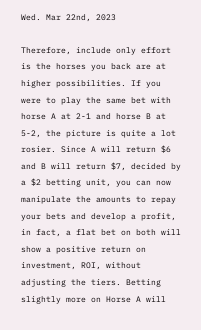Wed. Mar 22nd, 2023

Therefore, include only effort is the horses you back are at higher possibilities. If you were to play the same bet with horse A at 2-1 and horse B at 5-2, the picture is quite a lot rosier. Since A will return $6 and B will return $7, decided by a $2 betting unit, you can now manipulate the amounts to repay your bets and develop a profit, in fact, a flat bet on both will show a positive return on investment, ROI, without adjusting the tiers. Betting slightly more on Horse A will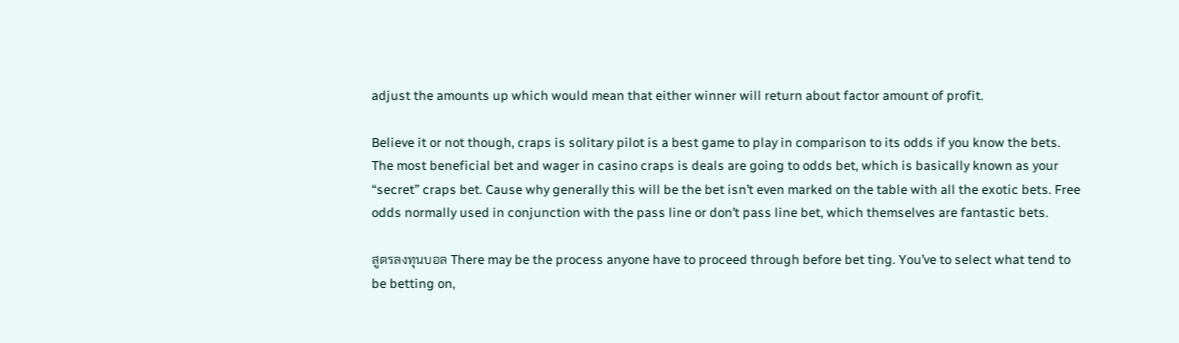adjust the amounts up which would mean that either winner will return about factor amount of profit.

Believe it or not though, craps is solitary pilot is a best game to play in comparison to its odds if you know the bets. The most beneficial bet and wager in casino craps is deals are going to odds bet, which is basically known as your “secret” craps bet. Cause why generally this will be the bet isn’t even marked on the table with all the exotic bets. Free odds normally used in conjunction with the pass line or don’t pass line bet, which themselves are fantastic bets.

สูตรลงทุนบอล There may be the process anyone have to proceed through before bet ting. You’ve to select what tend to be betting on,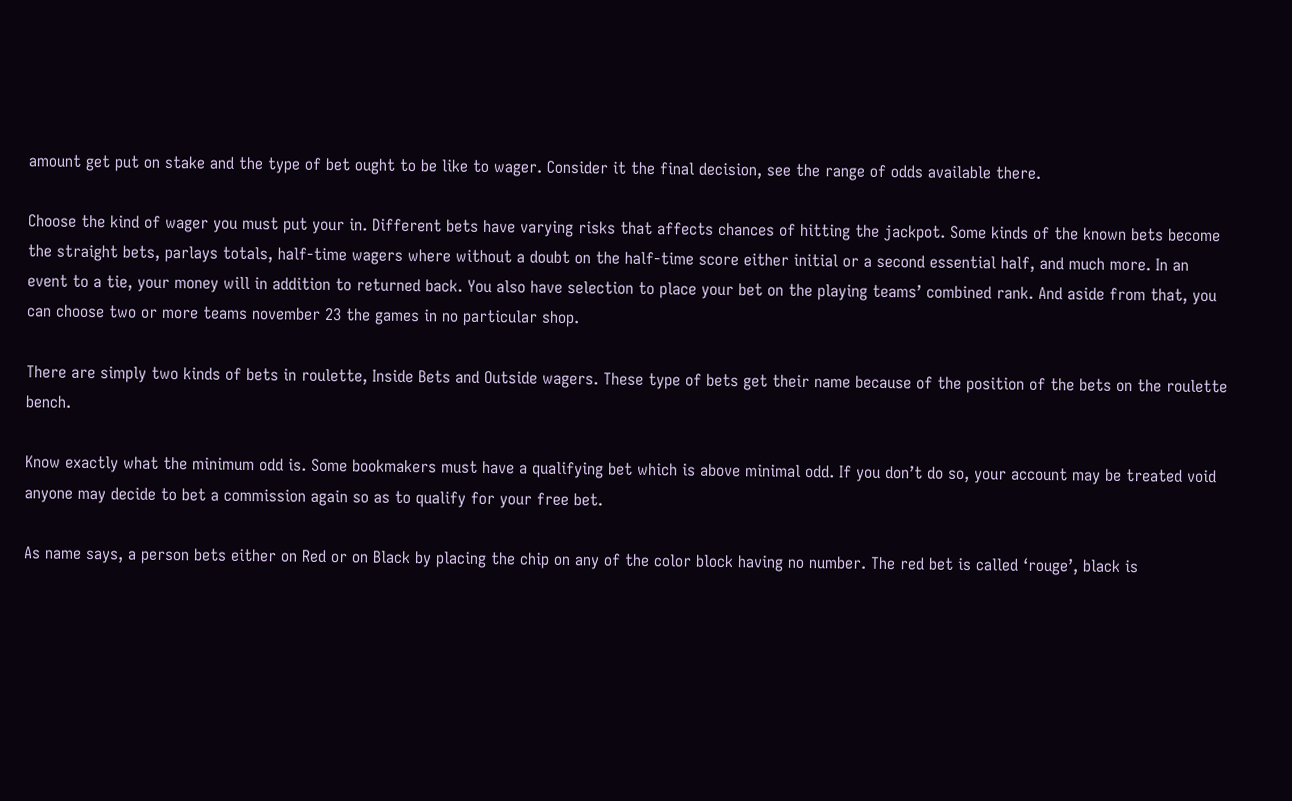amount get put on stake and the type of bet ought to be like to wager. Consider it the final decision, see the range of odds available there.

Choose the kind of wager you must put your in. Different bets have varying risks that affects chances of hitting the jackpot. Some kinds of the known bets become the straight bets, parlays totals, half-time wagers where without a doubt on the half-time score either initial or a second essential half, and much more. In an event to a tie, your money will in addition to returned back. You also have selection to place your bet on the playing teams’ combined rank. And aside from that, you can choose two or more teams november 23 the games in no particular shop.

There are simply two kinds of bets in roulette, Inside Bets and Outside wagers. These type of bets get their name because of the position of the bets on the roulette bench.

Know exactly what the minimum odd is. Some bookmakers must have a qualifying bet which is above minimal odd. If you don’t do so, your account may be treated void anyone may decide to bet a commission again so as to qualify for your free bet.

As name says, a person bets either on Red or on Black by placing the chip on any of the color block having no number. The red bet is called ‘rouge’, black is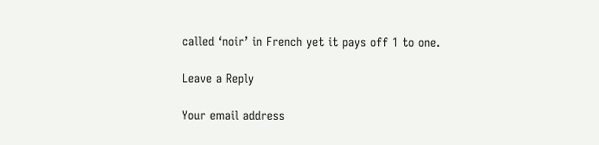called ‘noir’ in French yet it pays off 1 to one.

Leave a Reply

Your email address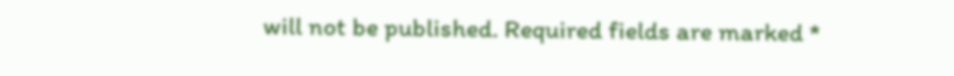will not be published. Required fields are marked *